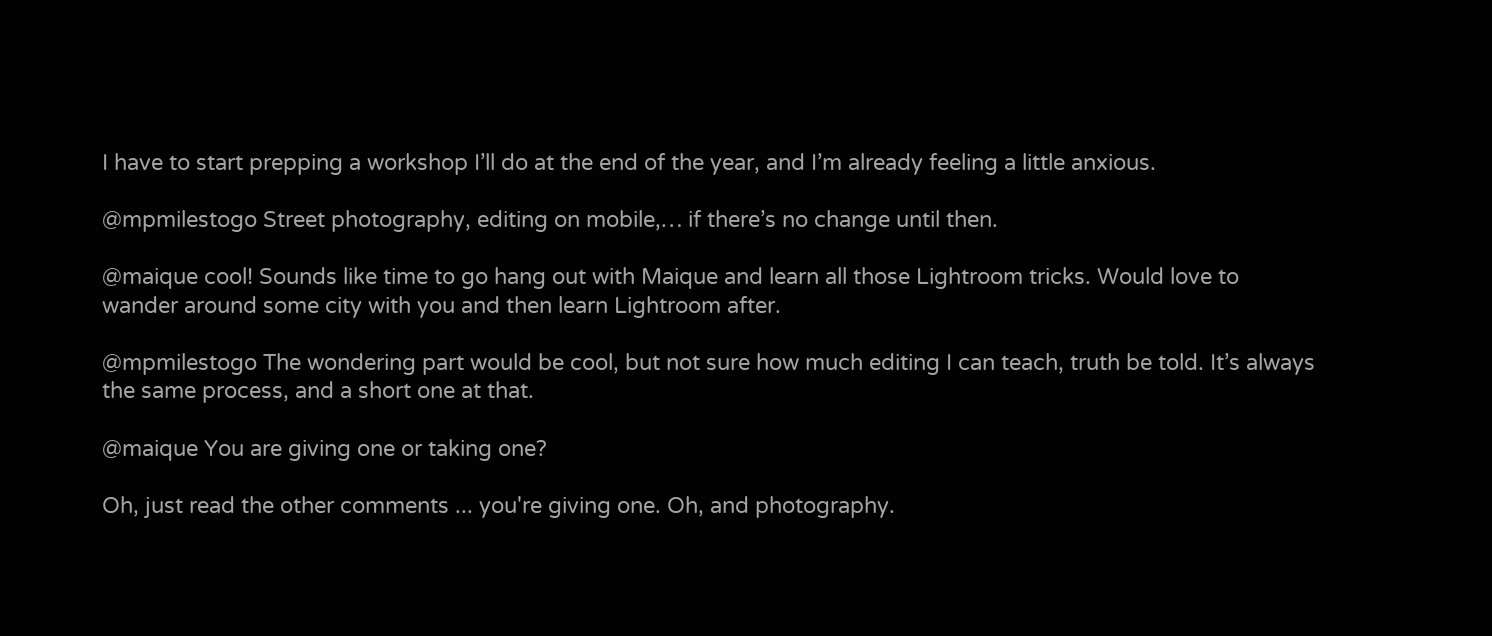I have to start prepping a workshop I’ll do at the end of the year, and I’m already feeling a little anxious.

@mpmilestogo Street photography, editing on mobile,… if there’s no change until then.

@maique cool! Sounds like time to go hang out with Maique and learn all those Lightroom tricks. Would love to wander around some city with you and then learn Lightroom after.

@mpmilestogo The wondering part would be cool, but not sure how much editing I can teach, truth be told. It’s always the same process, and a short one at that.

@maique You are giving one or taking one?

Oh, just read the other comments ... you're giving one. Oh, and photography.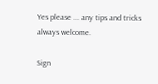Yes please ... any tips and tricks always welcome.

Sign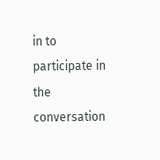in to participate in the conversation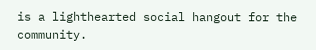is a lighthearted social hangout for the community.